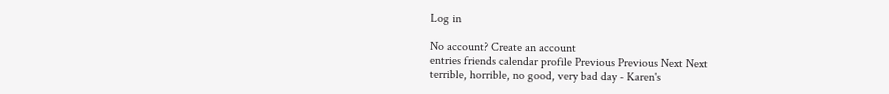Log in

No account? Create an account
entries friends calendar profile Previous Previous Next Next
terrible, horrible, no good, very bad day - Karen's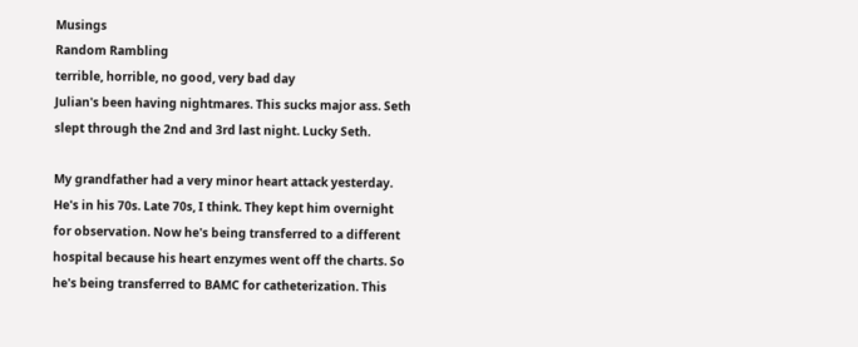Musings
Random Rambling
terrible, horrible, no good, very bad day
Julian's been having nightmares. This sucks major ass. Seth slept through the 2nd and 3rd last night. Lucky Seth.

My grandfather had a very minor heart attack yesterday. He's in his 70s. Late 70s, I think. They kept him overnight for observation. Now he's being transferred to a different hospital because his heart enzymes went off the charts. So he's being transferred to BAMC for catheterization. This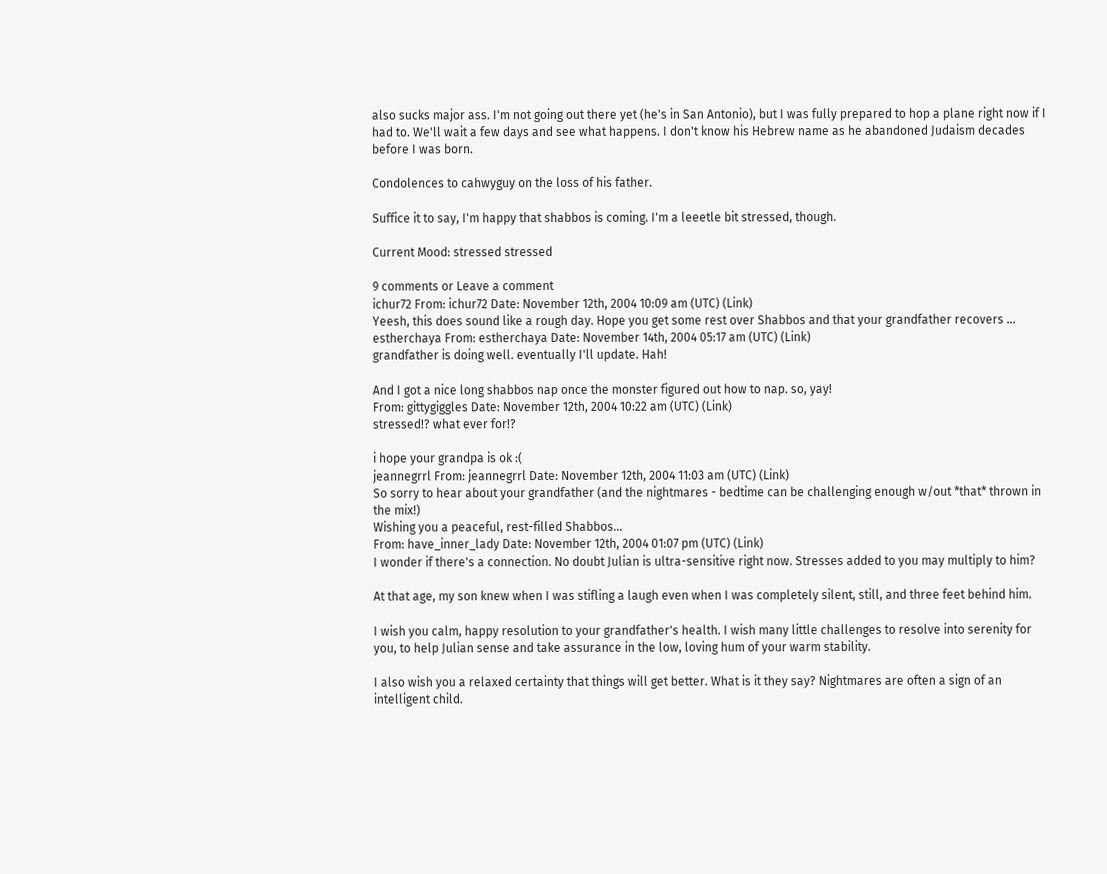also sucks major ass. I'm not going out there yet (he's in San Antonio), but I was fully prepared to hop a plane right now if I had to. We'll wait a few days and see what happens. I don't know his Hebrew name as he abandoned Judaism decades before I was born.

Condolences to cahwyguy on the loss of his father.

Suffice it to say, I'm happy that shabbos is coming. I'm a leeetle bit stressed, though.

Current Mood: stressed stressed

9 comments or Leave a comment
ichur72 From: ichur72 Date: November 12th, 2004 10:09 am (UTC) (Link)
Yeesh, this does sound like a rough day. Hope you get some rest over Shabbos and that your grandfather recovers ...
estherchaya From: estherchaya Date: November 14th, 2004 05:17 am (UTC) (Link)
grandfather is doing well. eventually I'll update. Hah!

And I got a nice long shabbos nap once the monster figured out how to nap. so, yay!
From: gittygiggles Date: November 12th, 2004 10:22 am (UTC) (Link)
stressed!? what ever for!?

i hope your grandpa is ok :(
jeannegrrl From: jeannegrrl Date: November 12th, 2004 11:03 am (UTC) (Link)
So sorry to hear about your grandfather (and the nightmares - bedtime can be challenging enough w/out *that* thrown in the mix!)
Wishing you a peaceful, rest-filled Shabbos...
From: have_inner_lady Date: November 12th, 2004 01:07 pm (UTC) (Link)
I wonder if there's a connection. No doubt Julian is ultra-sensitive right now. Stresses added to you may multiply to him?

At that age, my son knew when I was stifling a laugh even when I was completely silent, still, and three feet behind him.

I wish you calm, happy resolution to your grandfather's health. I wish many little challenges to resolve into serenity for you, to help Julian sense and take assurance in the low, loving hum of your warm stability.

I also wish you a relaxed certainty that things will get better. What is it they say? Nightmares are often a sign of an intelligent child.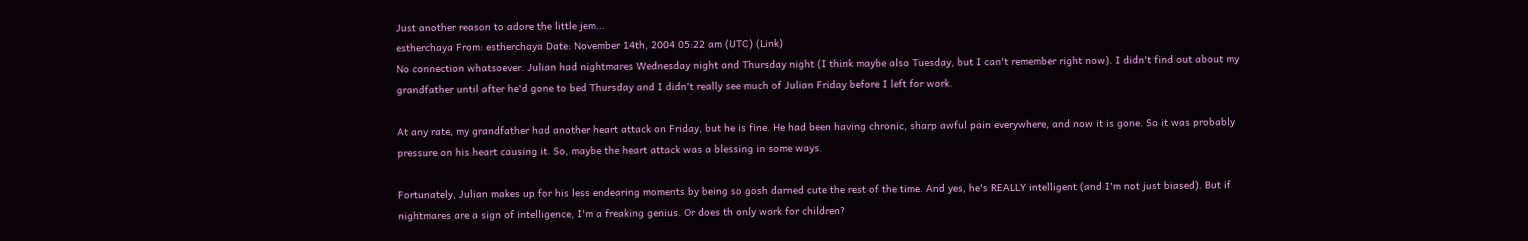Just another reason to adore the little jem...
estherchaya From: estherchaya Date: November 14th, 2004 05:22 am (UTC) (Link)
No connection whatsoever. Julian had nightmares Wednesday night and Thursday night (I think maybe also Tuesday, but I can't remember right now). I didn't find out about my grandfather until after he'd gone to bed Thursday and I didn't really see much of Julian Friday before I left for work.

At any rate, my grandfather had another heart attack on Friday, but he is fine. He had been having chronic, sharp awful pain everywhere, and now it is gone. So it was probably pressure on his heart causing it. So, maybe the heart attack was a blessing in some ways.

Fortunately, Julian makes up for his less endearing moments by being so gosh darned cute the rest of the time. And yes, he's REALLY intelligent (and I'm not just biased). But if nightmares are a sign of intelligence, I'm a freaking genius. Or does th only work for children?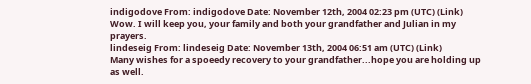indigodove From: indigodove Date: November 12th, 2004 02:23 pm (UTC) (Link)
Wow. I will keep you, your family and both your grandfather and Julian in my prayers.
lindeseig From: lindeseig Date: November 13th, 2004 06:51 am (UTC) (Link)
Many wishes for a spoeedy recovery to your grandfather...hope you are holding up as well.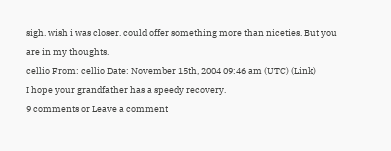sigh. wish i was closer. could offer something more than niceties. But you are in my thoughts.
cellio From: cellio Date: November 15th, 2004 09:46 am (UTC) (Link)
I hope your grandfather has a speedy recovery.
9 comments or Leave a comment